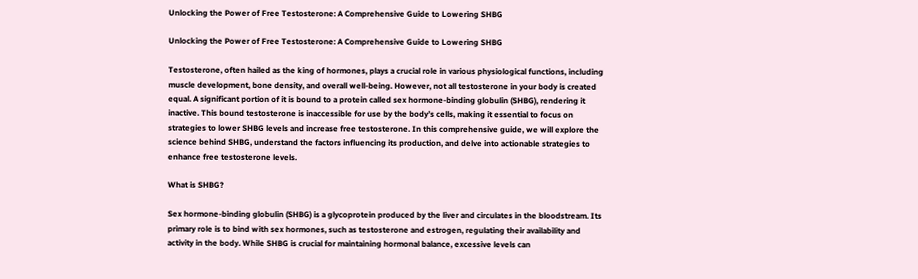Unlocking the Power of Free Testosterone: A Comprehensive Guide to Lowering SHBG

Unlocking the Power of Free Testosterone: A Comprehensive Guide to Lowering SHBG

Testosterone, often hailed as the king of hormones, plays a crucial role in various physiological functions, including muscle development, bone density, and overall well-being. However, not all testosterone in your body is created equal. A significant portion of it is bound to a protein called sex hormone-binding globulin (SHBG), rendering it inactive. This bound testosterone is inaccessible for use by the body’s cells, making it essential to focus on strategies to lower SHBG levels and increase free testosterone. In this comprehensive guide, we will explore the science behind SHBG, understand the factors influencing its production, and delve into actionable strategies to enhance free testosterone levels.

What is SHBG?

Sex hormone-binding globulin (SHBG) is a glycoprotein produced by the liver and circulates in the bloodstream. Its primary role is to bind with sex hormones, such as testosterone and estrogen, regulating their availability and activity in the body. While SHBG is crucial for maintaining hormonal balance, excessive levels can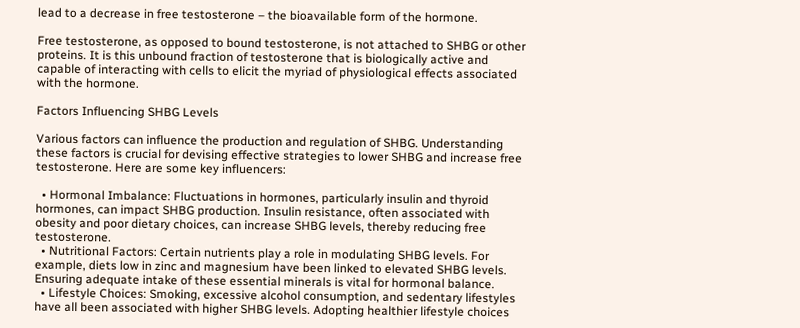lead to a decrease in free testosterone – the bioavailable form of the hormone.

Free testosterone, as opposed to bound testosterone, is not attached to SHBG or other proteins. It is this unbound fraction of testosterone that is biologically active and capable of interacting with cells to elicit the myriad of physiological effects associated with the hormone.

Factors Influencing SHBG Levels

Various factors can influence the production and regulation of SHBG. Understanding these factors is crucial for devising effective strategies to lower SHBG and increase free testosterone. Here are some key influencers:

  • Hormonal Imbalance: Fluctuations in hormones, particularly insulin and thyroid hormones, can impact SHBG production. Insulin resistance, often associated with obesity and poor dietary choices, can increase SHBG levels, thereby reducing free testosterone.
  • Nutritional Factors: Certain nutrients play a role in modulating SHBG levels. For example, diets low in zinc and magnesium have been linked to elevated SHBG levels. Ensuring adequate intake of these essential minerals is vital for hormonal balance.
  • Lifestyle Choices: Smoking, excessive alcohol consumption, and sedentary lifestyles have all been associated with higher SHBG levels. Adopting healthier lifestyle choices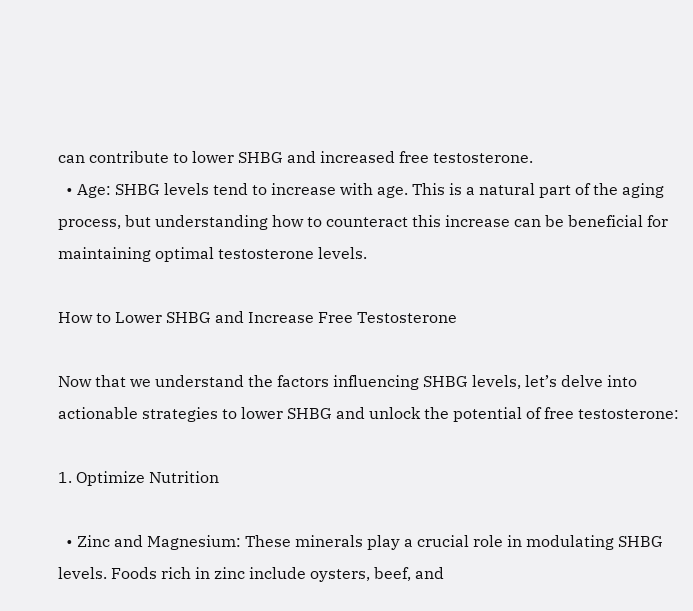can contribute to lower SHBG and increased free testosterone.
  • Age: SHBG levels tend to increase with age. This is a natural part of the aging process, but understanding how to counteract this increase can be beneficial for maintaining optimal testosterone levels.

How to Lower SHBG and Increase Free Testosterone

Now that we understand the factors influencing SHBG levels, let’s delve into actionable strategies to lower SHBG and unlock the potential of free testosterone:

1. Optimize Nutrition

  • Zinc and Magnesium: These minerals play a crucial role in modulating SHBG levels. Foods rich in zinc include oysters, beef, and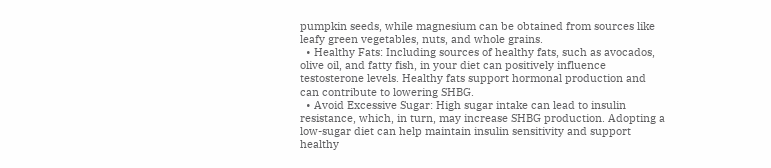pumpkin seeds, while magnesium can be obtained from sources like leafy green vegetables, nuts, and whole grains.
  • Healthy Fats: Including sources of healthy fats, such as avocados, olive oil, and fatty fish, in your diet can positively influence testosterone levels. Healthy fats support hormonal production and can contribute to lowering SHBG.
  • Avoid Excessive Sugar: High sugar intake can lead to insulin resistance, which, in turn, may increase SHBG production. Adopting a low-sugar diet can help maintain insulin sensitivity and support healthy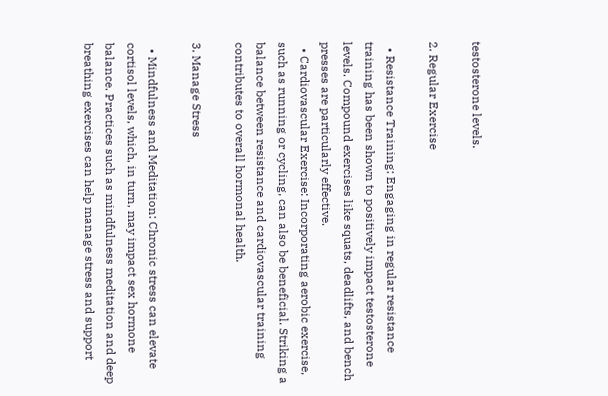testosterone levels.

2. Regular Exercise

  • Resistance Training: Engaging in regular resistance training has been shown to positively impact testosterone levels. Compound exercises like squats, deadlifts, and bench presses are particularly effective.
  • Cardiovascular Exercise: Incorporating aerobic exercise, such as running or cycling, can also be beneficial. Striking a balance between resistance and cardiovascular training contributes to overall hormonal health.

3. Manage Stress

  • Mindfulness and Meditation: Chronic stress can elevate cortisol levels, which, in turn, may impact sex hormone balance. Practices such as mindfulness meditation and deep breathing exercises can help manage stress and support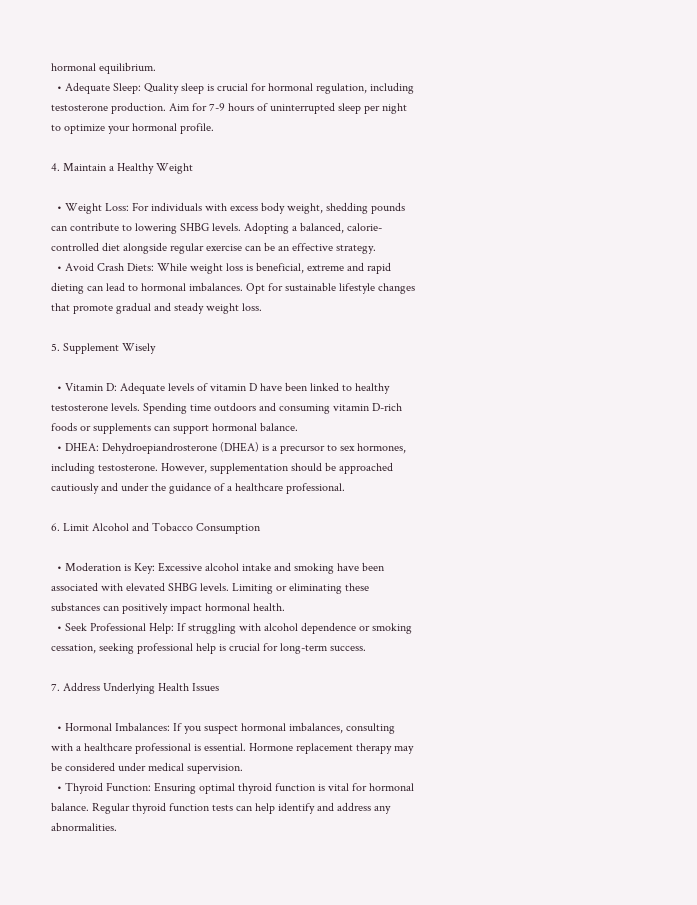hormonal equilibrium.
  • Adequate Sleep: Quality sleep is crucial for hormonal regulation, including testosterone production. Aim for 7-9 hours of uninterrupted sleep per night to optimize your hormonal profile.

4. Maintain a Healthy Weight

  • Weight Loss: For individuals with excess body weight, shedding pounds can contribute to lowering SHBG levels. Adopting a balanced, calorie-controlled diet alongside regular exercise can be an effective strategy.
  • Avoid Crash Diets: While weight loss is beneficial, extreme and rapid dieting can lead to hormonal imbalances. Opt for sustainable lifestyle changes that promote gradual and steady weight loss.

5. Supplement Wisely

  • Vitamin D: Adequate levels of vitamin D have been linked to healthy testosterone levels. Spending time outdoors and consuming vitamin D-rich foods or supplements can support hormonal balance.
  • DHEA: Dehydroepiandrosterone (DHEA) is a precursor to sex hormones, including testosterone. However, supplementation should be approached cautiously and under the guidance of a healthcare professional.

6. Limit Alcohol and Tobacco Consumption

  • Moderation is Key: Excessive alcohol intake and smoking have been associated with elevated SHBG levels. Limiting or eliminating these substances can positively impact hormonal health.
  • Seek Professional Help: If struggling with alcohol dependence or smoking cessation, seeking professional help is crucial for long-term success.

7. Address Underlying Health Issues

  • Hormonal Imbalances: If you suspect hormonal imbalances, consulting with a healthcare professional is essential. Hormone replacement therapy may be considered under medical supervision.
  • Thyroid Function: Ensuring optimal thyroid function is vital for hormonal balance. Regular thyroid function tests can help identify and address any abnormalities.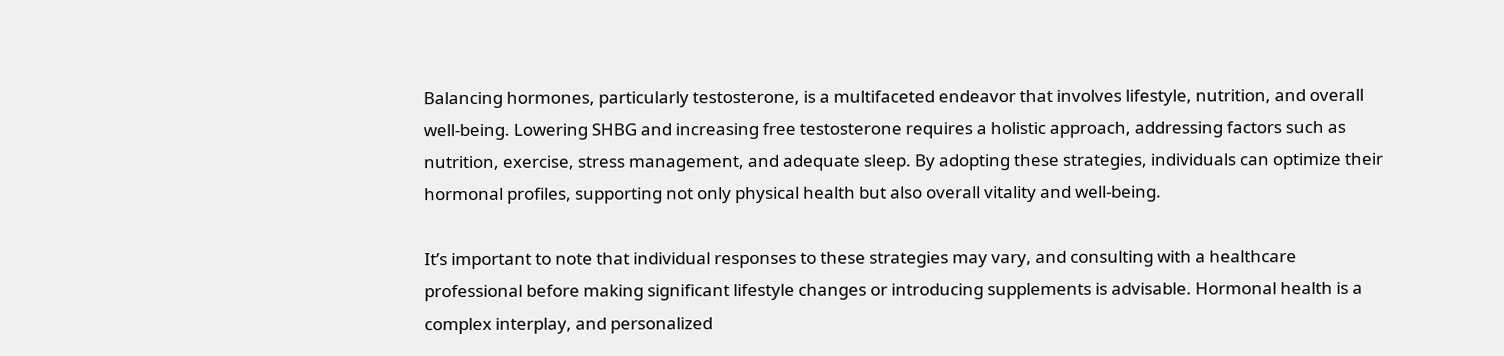Balancing hormones, particularly testosterone, is a multifaceted endeavor that involves lifestyle, nutrition, and overall well-being. Lowering SHBG and increasing free testosterone requires a holistic approach, addressing factors such as nutrition, exercise, stress management, and adequate sleep. By adopting these strategies, individuals can optimize their hormonal profiles, supporting not only physical health but also overall vitality and well-being.

It’s important to note that individual responses to these strategies may vary, and consulting with a healthcare professional before making significant lifestyle changes or introducing supplements is advisable. Hormonal health is a complex interplay, and personalized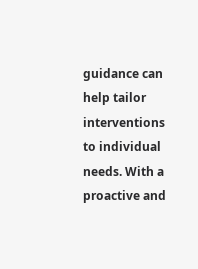guidance can help tailor interventions to individual needs. With a proactive and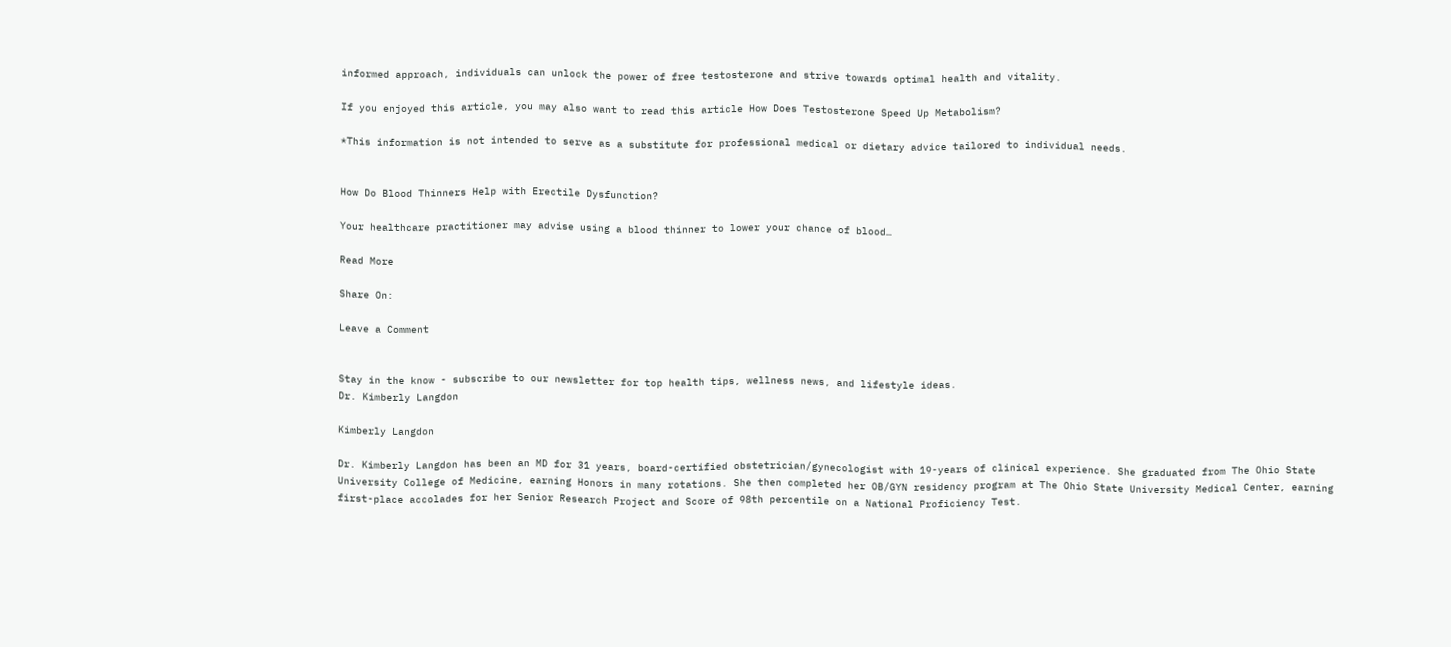informed approach, individuals can unlock the power of free testosterone and strive towards optimal health and vitality.

If you enjoyed this article, you may also want to read this article How Does Testosterone Speed Up Metabolism?

*This information is not intended to serve as a substitute for professional medical or dietary advice tailored to individual needs.


How Do Blood Thinners Help with Erectile Dysfunction?

Your healthcare practitioner may advise using a blood thinner to lower your chance of blood…

Read More

Share On:

Leave a Comment


Stay in the know - subscribe to our newsletter for top health tips, wellness news, and lifestyle ideas.
Dr. Kimberly Langdon

Kimberly Langdon

Dr. Kimberly Langdon has been an MD for 31 years, board-certified obstetrician/gynecologist with 19-years of clinical experience. She graduated from The Ohio State University College of Medicine, earning Honors in many rotations. She then completed her OB/GYN residency program at The Ohio State University Medical Center, earning first-place accolades for her Senior Research Project and Score of 98th percentile on a National Proficiency Test.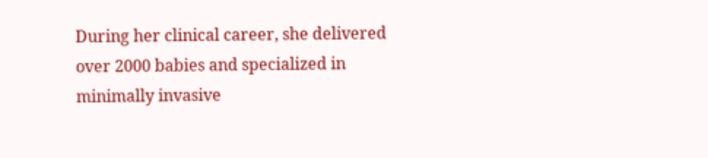During her clinical career, she delivered over 2000 babies and specialized in minimally invasive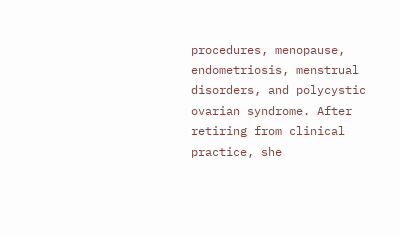procedures, menopause, endometriosis, menstrual disorders, and polycystic ovarian syndrome. After retiring from clinical practice, she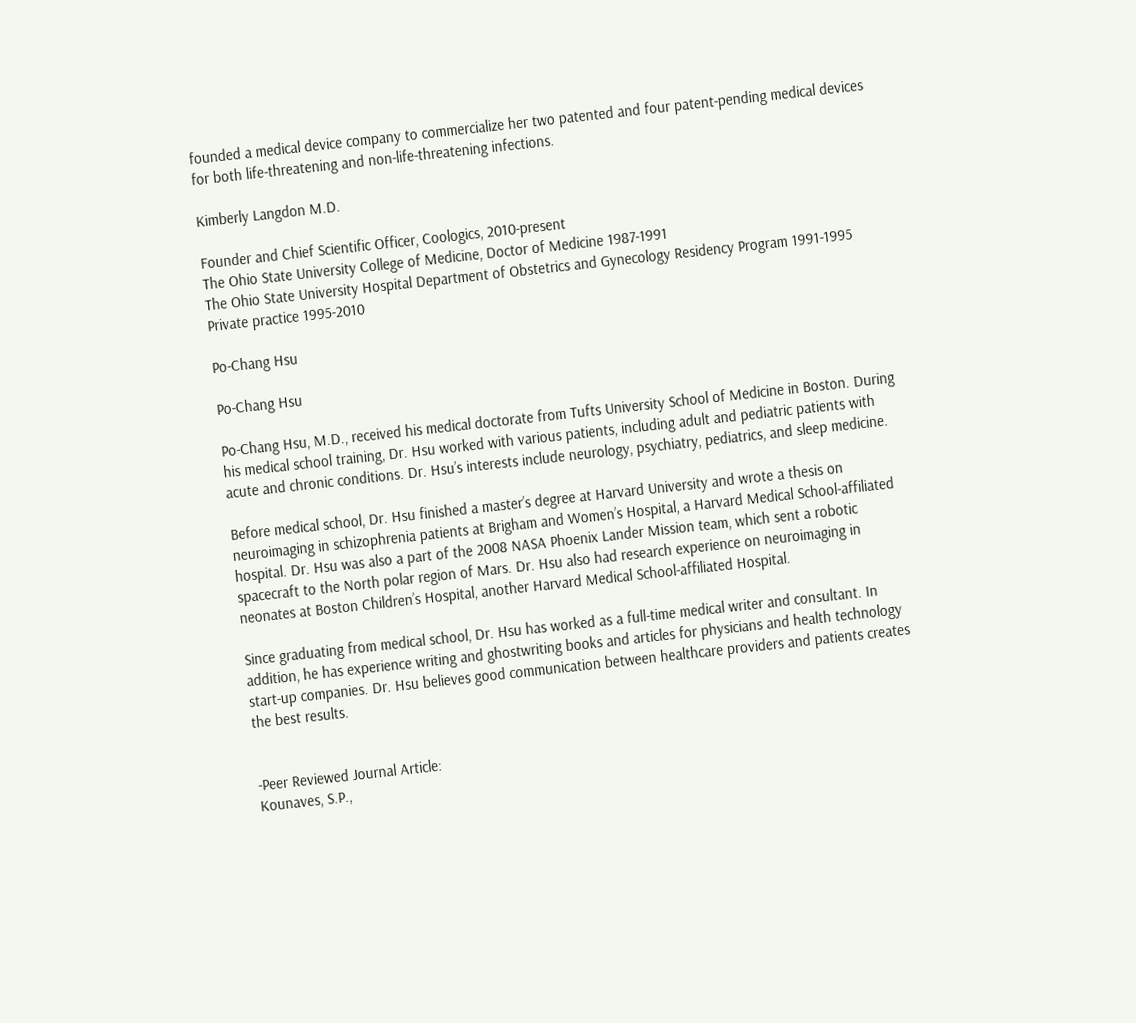founded a medical device company to commercialize her two patented and four patent-pending medical devices for both life-threatening and non-life-threatening infections.

Kimberly Langdon M.D.

Founder and Chief Scientific Officer, Coologics, 2010-present
The Ohio State University College of Medicine, Doctor of Medicine 1987-1991
The Ohio State University Hospital Department of Obstetrics and Gynecology Residency Program 1991-1995
Private practice 1995-2010

Po-Chang Hsu

Po-Chang Hsu

Po-Chang Hsu, M.D., received his medical doctorate from Tufts University School of Medicine in Boston. During his medical school training, Dr. Hsu worked with various patients, including adult and pediatric patients with acute and chronic conditions. Dr. Hsu’s interests include neurology, psychiatry, pediatrics, and sleep medicine.

Before medical school, Dr. Hsu finished a master’s degree at Harvard University and wrote a thesis on neuroimaging in schizophrenia patients at Brigham and Women’s Hospital, a Harvard Medical School-affiliated hospital. Dr. Hsu was also a part of the 2008 NASA Phoenix Lander Mission team, which sent a robotic spacecraft to the North polar region of Mars. Dr. Hsu also had research experience on neuroimaging in neonates at Boston Children’s Hospital, another Harvard Medical School-affiliated Hospital.

Since graduating from medical school, Dr. Hsu has worked as a full-time medical writer and consultant. In addition, he has experience writing and ghostwriting books and articles for physicians and health technology start-up companies. Dr. Hsu believes good communication between healthcare providers and patients creates the best results.


-Peer Reviewed Journal Article:
Kounaves, S.P.,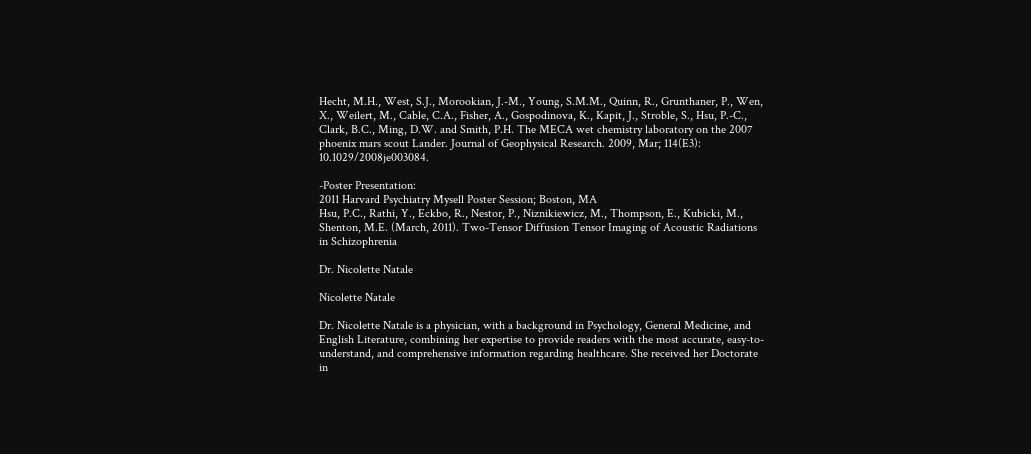Hecht, M.H., West, S.J., Morookian, J.-M., Young, S.M.M., Quinn, R., Grunthaner, P., Wen, X., Weilert, M., Cable, C.A., Fisher, A., Gospodinova, K., Kapit, J., Stroble, S., Hsu, P.-C., Clark, B.C., Ming, D.W. and Smith, P.H. The MECA wet chemistry laboratory on the 2007 phoenix mars scout Lander. Journal of Geophysical Research. 2009, Mar; 114(E3): 10.1029/2008je003084.

-Poster Presentation:
2011 Harvard Psychiatry Mysell Poster Session; Boston, MA
Hsu, P.C., Rathi, Y., Eckbo, R., Nestor, P., Niznikiewicz, M., Thompson, E., Kubicki, M., Shenton, M.E. (March, 2011). Two-Tensor Diffusion Tensor Imaging of Acoustic Radiations in Schizophrenia

Dr. Nicolette Natale

Nicolette Natale

Dr. Nicolette Natale is a physician, with a background in Psychology, General Medicine, and English Literature, combining her expertise to provide readers with the most accurate, easy-to-understand, and comprehensive information regarding healthcare. She received her Doctorate in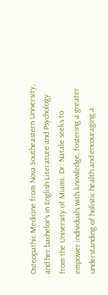Osteopathic Medicine from Nova Southeastern University, and her bachelor’s in English Literature and Psychology from the University of Miami. Dr. Natale seeks to empower individuals with knowledge, fostering a greater understanding of holistic health and encouraging a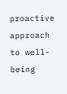proactive approach to well-being